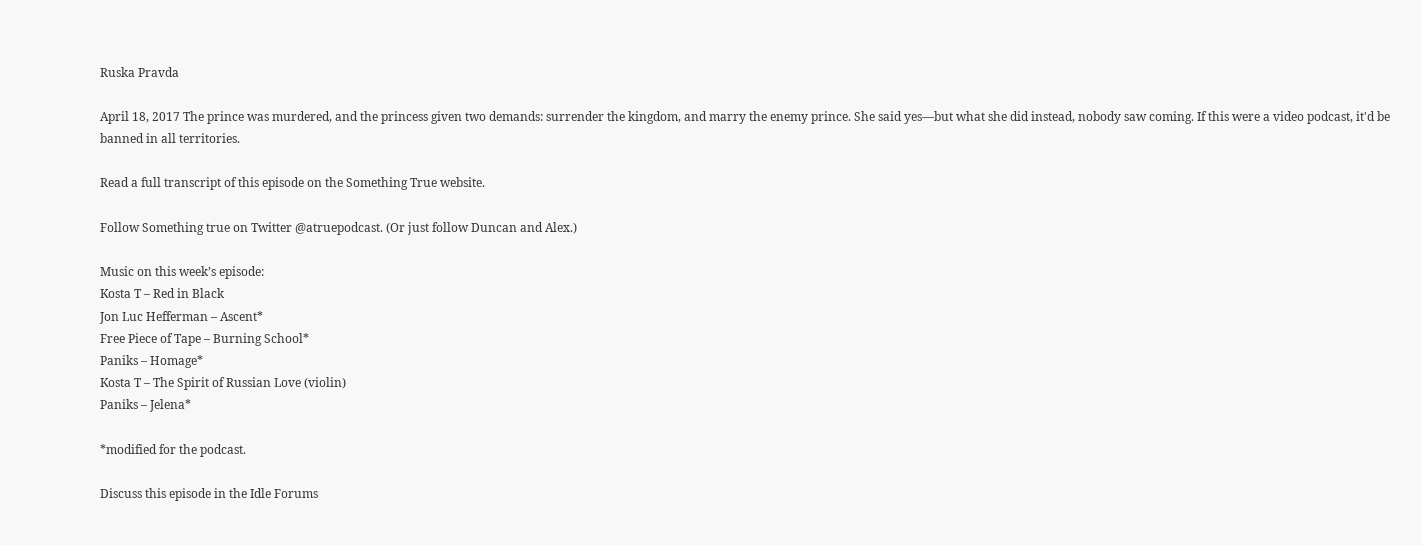Ruska Pravda

April 18, 2017 The prince was murdered, and the princess given two demands: surrender the kingdom, and marry the enemy prince. She said yes—but what she did instead, nobody saw coming. If this were a video podcast, it'd be banned in all territories.

Read a full transcript of this episode on the Something True website.

Follow Something true on Twitter @atruepodcast. (Or just follow Duncan and Alex.)

Music on this week’s episode:
Kosta T – Red in Black
Jon Luc Hefferman – Ascent*
Free Piece of Tape – Burning School*
Paniks – Homage*
Kosta T – The Spirit of Russian Love (violin)
Paniks – Jelena*

*modified for the podcast.

Discuss this episode in the Idle Forums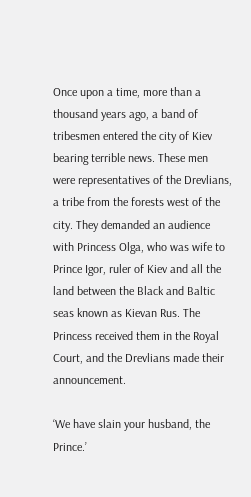Once upon a time, more than a thousand years ago, a band of tribesmen entered the city of Kiev bearing terrible news. These men were representatives of the Drevlians, a tribe from the forests west of the city. They demanded an audience with Princess Olga, who was wife to Prince Igor, ruler of Kiev and all the land between the Black and Baltic seas known as Kievan Rus. The Princess received them in the Royal Court, and the Drevlians made their announcement.

‘We have slain your husband, the Prince.’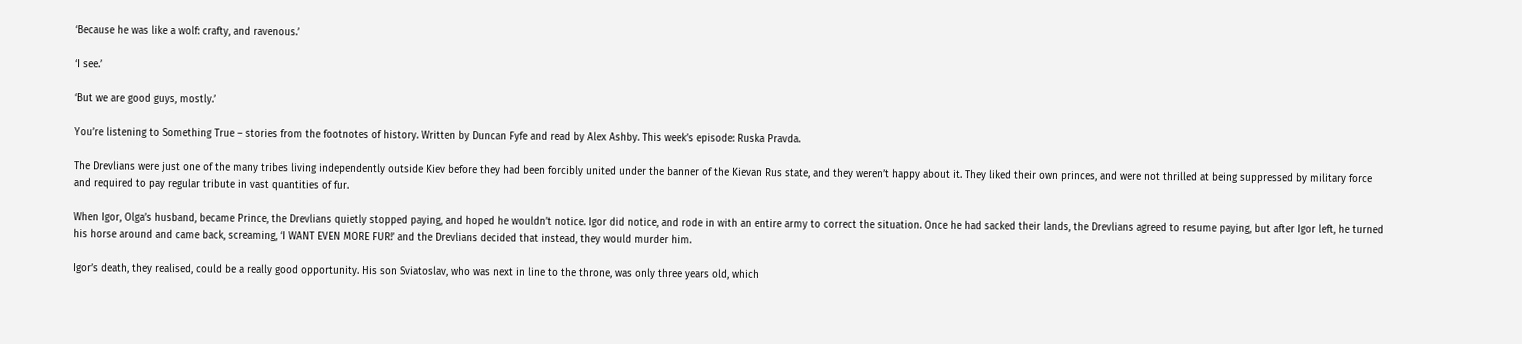‘Because he was like a wolf: crafty, and ravenous.’

‘I see.’

‘But we are good guys, mostly.’

You’re listening to Something True – stories from the footnotes of history. Written by Duncan Fyfe and read by Alex Ashby. This week’s episode: Ruska Pravda.

The Drevlians were just one of the many tribes living independently outside Kiev before they had been forcibly united under the banner of the Kievan Rus state, and they weren’t happy about it. They liked their own princes, and were not thrilled at being suppressed by military force and required to pay regular tribute in vast quantities of fur.

When Igor, Olga’s husband, became Prince, the Drevlians quietly stopped paying, and hoped he wouldn’t notice. Igor did notice, and rode in with an entire army to correct the situation. Once he had sacked their lands, the Drevlians agreed to resume paying, but after Igor left, he turned his horse around and came back, screaming, ‘I WANT EVEN MORE FUR!’ and the Drevlians decided that instead, they would murder him.

Igor’s death, they realised, could be a really good opportunity. His son Sviatoslav, who was next in line to the throne, was only three years old, which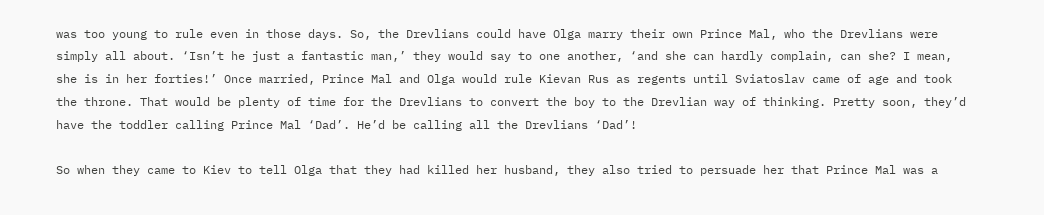was too young to rule even in those days. So, the Drevlians could have Olga marry their own Prince Mal, who the Drevlians were simply all about. ‘Isn’t he just a fantastic man,’ they would say to one another, ‘and she can hardly complain, can she? I mean, she is in her forties!’ Once married, Prince Mal and Olga would rule Kievan Rus as regents until Sviatoslav came of age and took the throne. That would be plenty of time for the Drevlians to convert the boy to the Drevlian way of thinking. Pretty soon, they’d have the toddler calling Prince Mal ‘Dad’. He’d be calling all the Drevlians ‘Dad’!

So when they came to Kiev to tell Olga that they had killed her husband, they also tried to persuade her that Prince Mal was a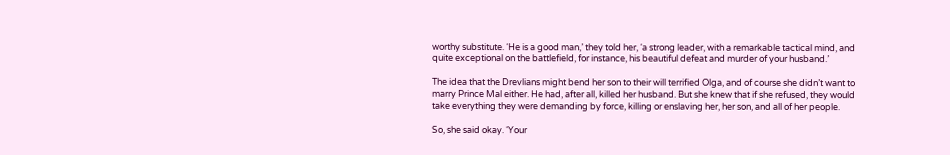worthy substitute. ‘He is a good man,’ they told her, ‘a strong leader, with a remarkable tactical mind, and quite exceptional on the battlefield, for instance, his beautiful defeat and murder of your husband.’

The idea that the Drevlians might bend her son to their will terrified Olga, and of course she didn’t want to marry Prince Mal either. He had, after all, killed her husband. But she knew that if she refused, they would take everything they were demanding by force, killing or enslaving her, her son, and all of her people.

So, she said okay. ‘Your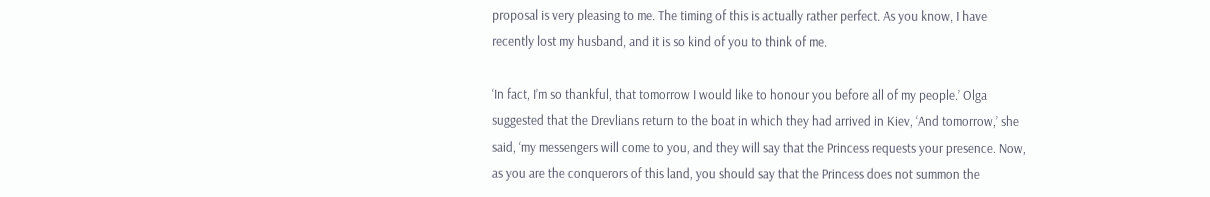proposal is very pleasing to me. The timing of this is actually rather perfect. As you know, I have recently lost my husband, and it is so kind of you to think of me.

‘In fact, I’m so thankful, that tomorrow I would like to honour you before all of my people.’ Olga suggested that the Drevlians return to the boat in which they had arrived in Kiev, ‘And tomorrow,’ she said, ‘my messengers will come to you, and they will say that the Princess requests your presence. Now, as you are the conquerors of this land, you should say that the Princess does not summon the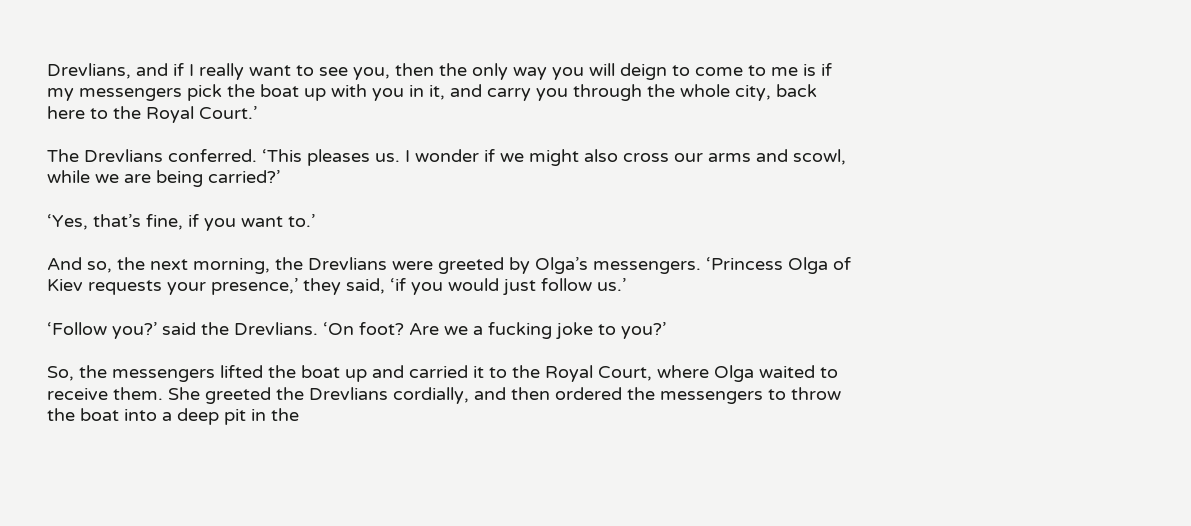Drevlians, and if I really want to see you, then the only way you will deign to come to me is if my messengers pick the boat up with you in it, and carry you through the whole city, back here to the Royal Court.’

The Drevlians conferred. ‘This pleases us. I wonder if we might also cross our arms and scowl, while we are being carried?’

‘Yes, that’s fine, if you want to.’

And so, the next morning, the Drevlians were greeted by Olga’s messengers. ‘Princess Olga of Kiev requests your presence,’ they said, ‘if you would just follow us.’

‘Follow you?’ said the Drevlians. ‘On foot? Are we a fucking joke to you?’

So, the messengers lifted the boat up and carried it to the Royal Court, where Olga waited to receive them. She greeted the Drevlians cordially, and then ordered the messengers to throw the boat into a deep pit in the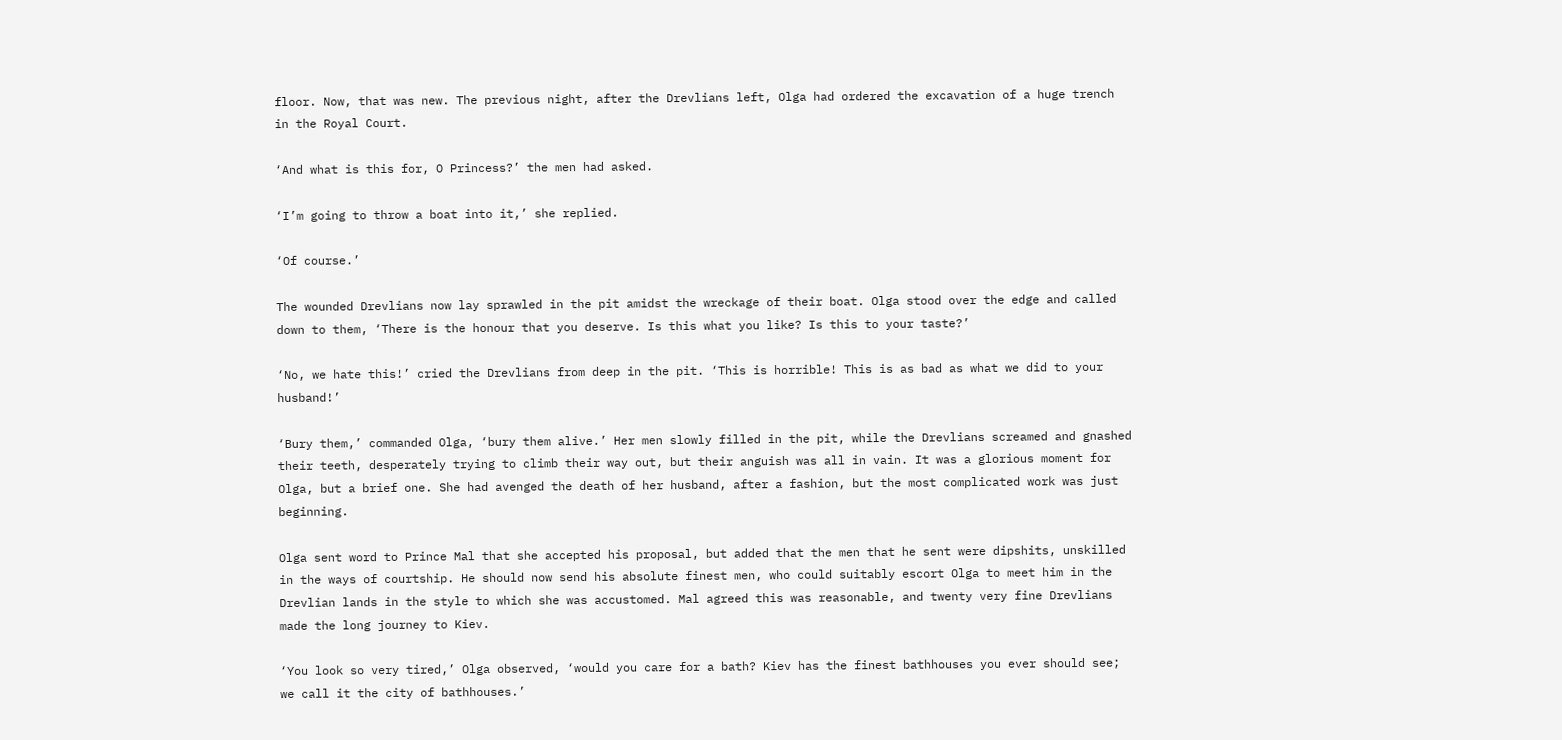floor. Now, that was new. The previous night, after the Drevlians left, Olga had ordered the excavation of a huge trench in the Royal Court.

‘And what is this for, O Princess?’ the men had asked.

‘I’m going to throw a boat into it,’ she replied.

‘Of course.’

The wounded Drevlians now lay sprawled in the pit amidst the wreckage of their boat. Olga stood over the edge and called down to them, ‘There is the honour that you deserve. Is this what you like? Is this to your taste?’

‘No, we hate this!’ cried the Drevlians from deep in the pit. ‘This is horrible! This is as bad as what we did to your husband!’

‘Bury them,’ commanded Olga, ‘bury them alive.’ Her men slowly filled in the pit, while the Drevlians screamed and gnashed their teeth, desperately trying to climb their way out, but their anguish was all in vain. It was a glorious moment for Olga, but a brief one. She had avenged the death of her husband, after a fashion, but the most complicated work was just beginning.

Olga sent word to Prince Mal that she accepted his proposal, but added that the men that he sent were dipshits, unskilled in the ways of courtship. He should now send his absolute finest men, who could suitably escort Olga to meet him in the Drevlian lands in the style to which she was accustomed. Mal agreed this was reasonable, and twenty very fine Drevlians made the long journey to Kiev.

‘You look so very tired,’ Olga observed, ‘would you care for a bath? Kiev has the finest bathhouses you ever should see; we call it the city of bathhouses.’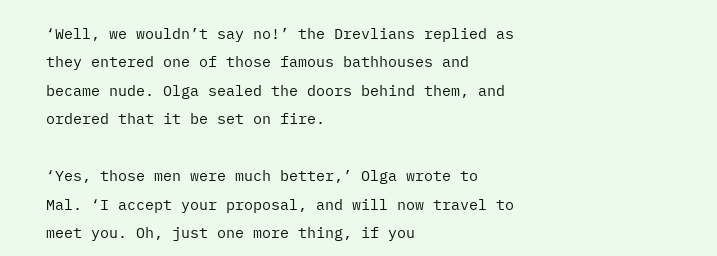‘Well, we wouldn’t say no!’ the Drevlians replied as they entered one of those famous bathhouses and became nude. Olga sealed the doors behind them, and ordered that it be set on fire.

‘Yes, those men were much better,’ Olga wrote to Mal. ‘I accept your proposal, and will now travel to meet you. Oh, just one more thing, if you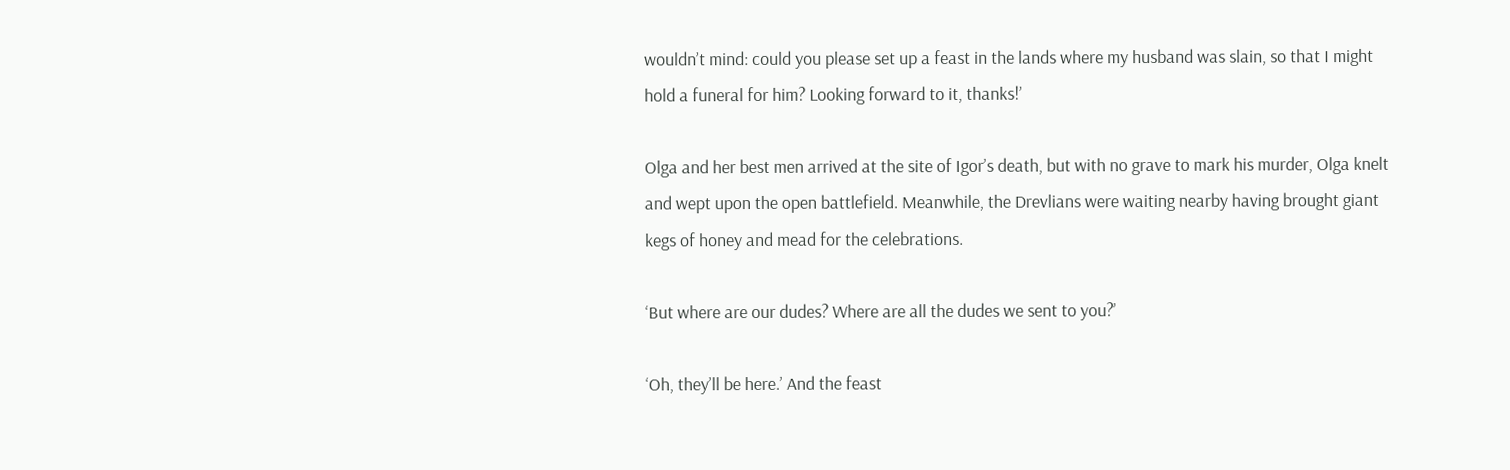wouldn’t mind: could you please set up a feast in the lands where my husband was slain, so that I might hold a funeral for him? Looking forward to it, thanks!’

Olga and her best men arrived at the site of Igor’s death, but with no grave to mark his murder, Olga knelt and wept upon the open battlefield. Meanwhile, the Drevlians were waiting nearby having brought giant kegs of honey and mead for the celebrations.

‘But where are our dudes? Where are all the dudes we sent to you?’

‘Oh, they’ll be here.’ And the feast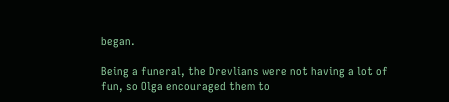began.

Being a funeral, the Drevlians were not having a lot of fun, so Olga encouraged them to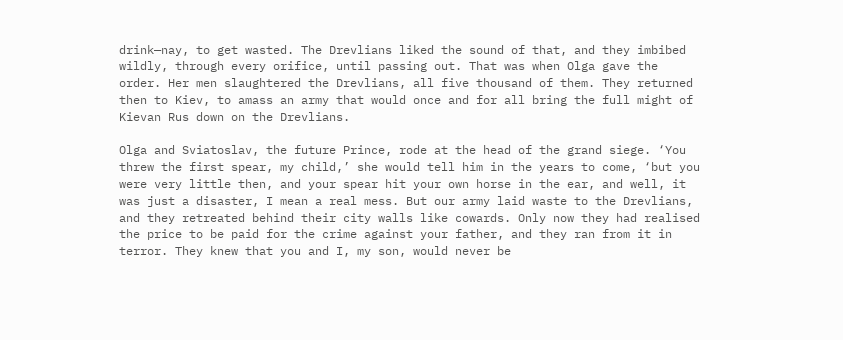drink—nay, to get wasted. The Drevlians liked the sound of that, and they imbibed wildly, through every orifice, until passing out. That was when Olga gave the order. Her men slaughtered the Drevlians, all five thousand of them. They returned then to Kiev, to amass an army that would once and for all bring the full might of Kievan Rus down on the Drevlians.

Olga and Sviatoslav, the future Prince, rode at the head of the grand siege. ‘You threw the first spear, my child,’ she would tell him in the years to come, ‘but you were very little then, and your spear hit your own horse in the ear, and well, it was just a disaster, I mean a real mess. But our army laid waste to the Drevlians, and they retreated behind their city walls like cowards. Only now they had realised the price to be paid for the crime against your father, and they ran from it in terror. They knew that you and I, my son, would never be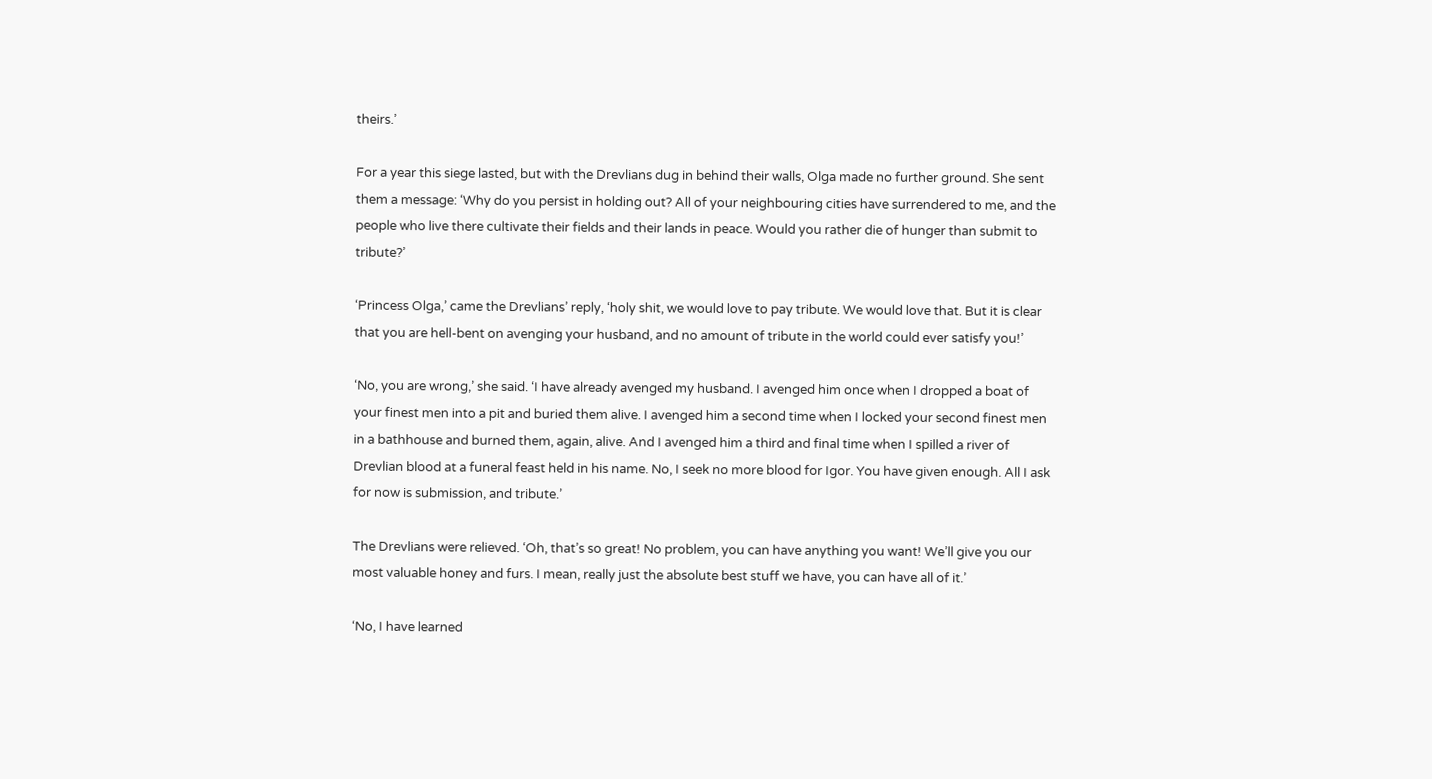theirs.’

For a year this siege lasted, but with the Drevlians dug in behind their walls, Olga made no further ground. She sent them a message: ‘Why do you persist in holding out? All of your neighbouring cities have surrendered to me, and the people who live there cultivate their fields and their lands in peace. Would you rather die of hunger than submit to tribute?’

‘Princess Olga,’ came the Drevlians’ reply, ‘holy shit, we would love to pay tribute. We would love that. But it is clear that you are hell-bent on avenging your husband, and no amount of tribute in the world could ever satisfy you!’

‘No, you are wrong,’ she said. ‘I have already avenged my husband. I avenged him once when I dropped a boat of your finest men into a pit and buried them alive. I avenged him a second time when I locked your second finest men in a bathhouse and burned them, again, alive. And I avenged him a third and final time when I spilled a river of Drevlian blood at a funeral feast held in his name. No, I seek no more blood for Igor. You have given enough. All I ask for now is submission, and tribute.’

The Drevlians were relieved. ‘Oh, that’s so great! No problem, you can have anything you want! We’ll give you our most valuable honey and furs. I mean, really just the absolute best stuff we have, you can have all of it.’

‘No, I have learned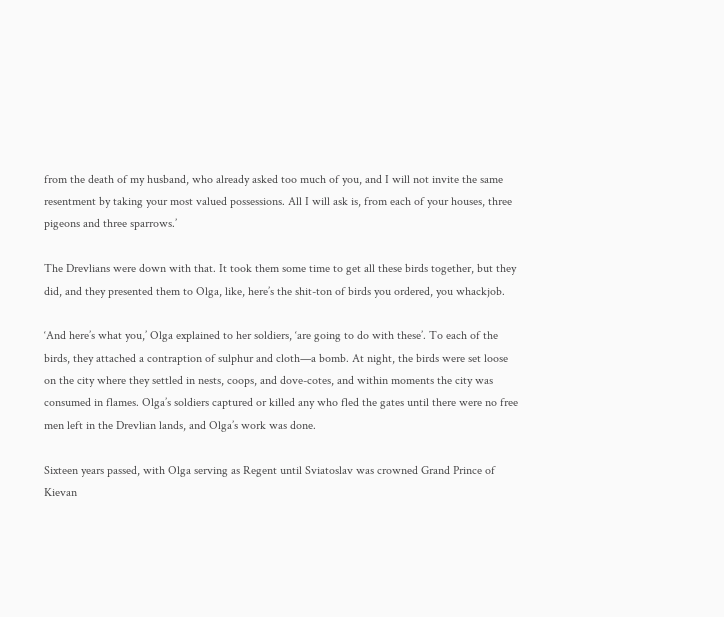from the death of my husband, who already asked too much of you, and I will not invite the same resentment by taking your most valued possessions. All I will ask is, from each of your houses, three pigeons and three sparrows.’

The Drevlians were down with that. It took them some time to get all these birds together, but they did, and they presented them to Olga, like, here’s the shit-ton of birds you ordered, you whackjob.

‘And here’s what you,’ Olga explained to her soldiers, ‘are going to do with these’. To each of the birds, they attached a contraption of sulphur and cloth—a bomb. At night, the birds were set loose on the city where they settled in nests, coops, and dove-cotes, and within moments the city was consumed in flames. Olga’s soldiers captured or killed any who fled the gates until there were no free men left in the Drevlian lands, and Olga’s work was done.

Sixteen years passed, with Olga serving as Regent until Sviatoslav was crowned Grand Prince of Kievan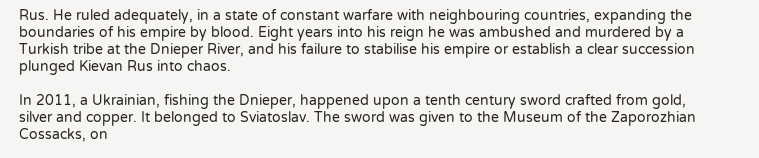Rus. He ruled adequately, in a state of constant warfare with neighbouring countries, expanding the boundaries of his empire by blood. Eight years into his reign he was ambushed and murdered by a Turkish tribe at the Dnieper River, and his failure to stabilise his empire or establish a clear succession plunged Kievan Rus into chaos.

In 2011, a Ukrainian, fishing the Dnieper, happened upon a tenth century sword crafted from gold, silver and copper. It belonged to Sviatoslav. The sword was given to the Museum of the Zaporozhian Cossacks, on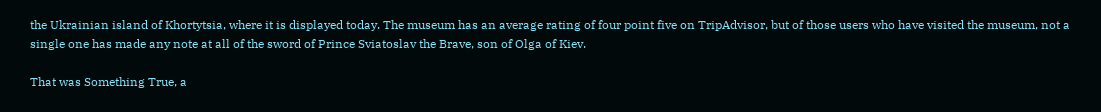the Ukrainian island of Khortytsia, where it is displayed today. The museum has an average rating of four point five on TripAdvisor, but of those users who have visited the museum, not a single one has made any note at all of the sword of Prince Sviatoslav the Brave, son of Olga of Kiev.

That was Something True, a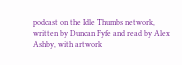podcast on the Idle Thumbs network, written by Duncan Fyfe and read by Alex Ashby, with artwork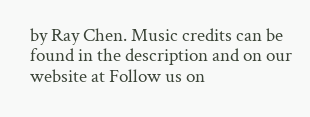by Ray Chen. Music credits can be found in the description and on our website at Follow us on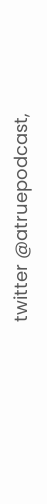twitter @atruepodcast,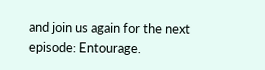and join us again for the next episode: Entourage.